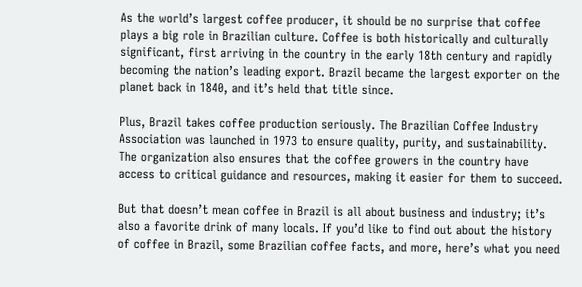As the world’s largest coffee producer, it should be no surprise that coffee plays a big role in Brazilian culture. Coffee is both historically and culturally significant, first arriving in the country in the early 18th century and rapidly becoming the nation’s leading export. Brazil became the largest exporter on the planet back in 1840, and it’s held that title since.

Plus, Brazil takes coffee production seriously. The Brazilian Coffee Industry Association was launched in 1973 to ensure quality, purity, and sustainability. The organization also ensures that the coffee growers in the country have access to critical guidance and resources, making it easier for them to succeed.

But that doesn’t mean coffee in Brazil is all about business and industry; it’s also a favorite drink of many locals. If you’d like to find out about the history of coffee in Brazil, some Brazilian coffee facts, and more, here’s what you need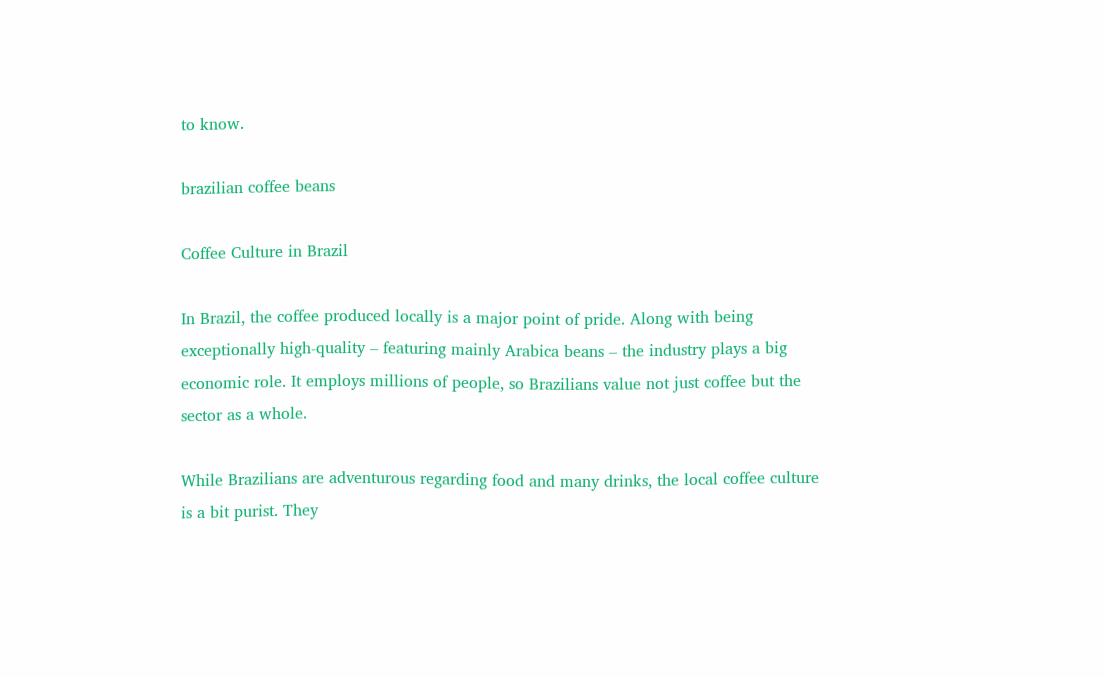to know.

brazilian coffee beans

Coffee Culture in Brazil

In Brazil, the coffee produced locally is a major point of pride. Along with being exceptionally high-quality – featuring mainly Arabica beans – the industry plays a big economic role. It employs millions of people, so Brazilians value not just coffee but the sector as a whole.

While Brazilians are adventurous regarding food and many drinks, the local coffee culture is a bit purist. They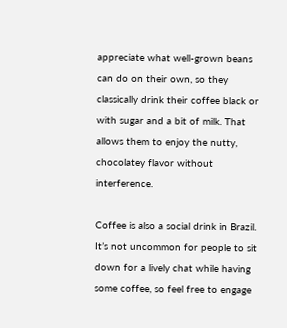appreciate what well-grown beans can do on their own, so they classically drink their coffee black or with sugar and a bit of milk. That allows them to enjoy the nutty, chocolatey flavor without interference.

Coffee is also a social drink in Brazil. It’s not uncommon for people to sit down for a lively chat while having some coffee, so feel free to engage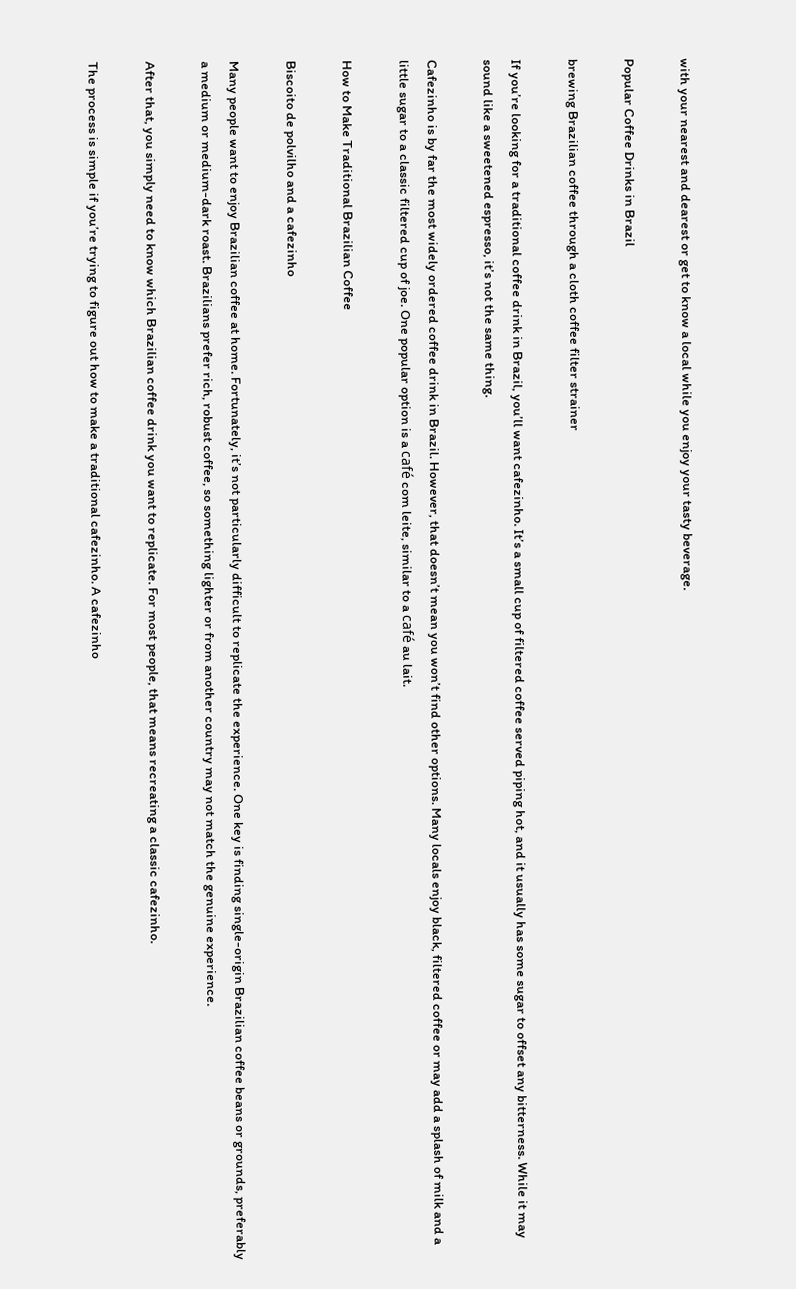with your nearest and dearest or get to know a local while you enjoy your tasty beverage.

Popular Coffee Drinks in Brazil

brewing Brazilian coffee through a cloth coffee filter strainer

If you’re looking for a traditional coffee drink in Brazil, you’ll want cafezinho. It’s a small cup of filtered coffee served piping hot, and it usually has some sugar to offset any bitterness. While it may sound like a sweetened espresso, it’s not the same thing.

Cafezinho is by far the most widely ordered coffee drink in Brazil. However, that doesn’t mean you won’t find other options. Many locals enjoy black, filtered coffee or may add a splash of milk and a little sugar to a classic filtered cup of joe. One popular option is a café com leite, similar to a café au lait.

How to Make Traditional Brazilian Coffee

Biscoito de polvilho and a cafezinho

Many people want to enjoy Brazilian coffee at home. Fortunately, it’s not particularly difficult to replicate the experience. One key is finding single-origin Brazilian coffee beans or grounds, preferably a medium or medium-dark roast. Brazilians prefer rich, robust coffee, so something lighter or from another country may not match the genuine experience.

After that, you simply need to know which Brazilian coffee drink you want to replicate. For most people, that means recreating a classic cafezinho.

The process is simple if you’re trying to figure out how to make a traditional cafezinho. A cafezinho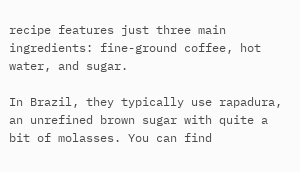recipe features just three main ingredients: fine-ground coffee, hot water, and sugar.

In Brazil, they typically use rapadura, an unrefined brown sugar with quite a bit of molasses. You can find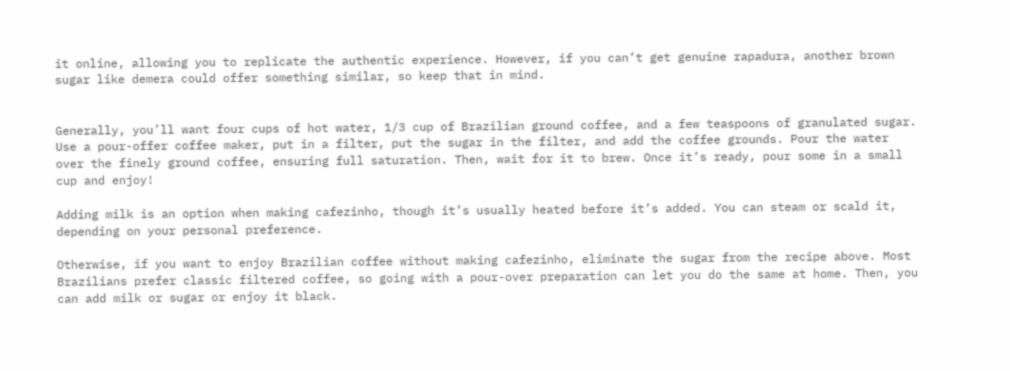it online, allowing you to replicate the authentic experience. However, if you can’t get genuine rapadura, another brown sugar like demera could offer something similar, so keep that in mind.


Generally, you’ll want four cups of hot water, 1/3 cup of Brazilian ground coffee, and a few teaspoons of granulated sugar. Use a pour-offer coffee maker, put in a filter, put the sugar in the filter, and add the coffee grounds. Pour the water over the finely ground coffee, ensuring full saturation. Then, wait for it to brew. Once it’s ready, pour some in a small cup and enjoy!

Adding milk is an option when making cafezinho, though it’s usually heated before it’s added. You can steam or scald it, depending on your personal preference.

Otherwise, if you want to enjoy Brazilian coffee without making cafezinho, eliminate the sugar from the recipe above. Most Brazilians prefer classic filtered coffee, so going with a pour-over preparation can let you do the same at home. Then, you can add milk or sugar or enjoy it black.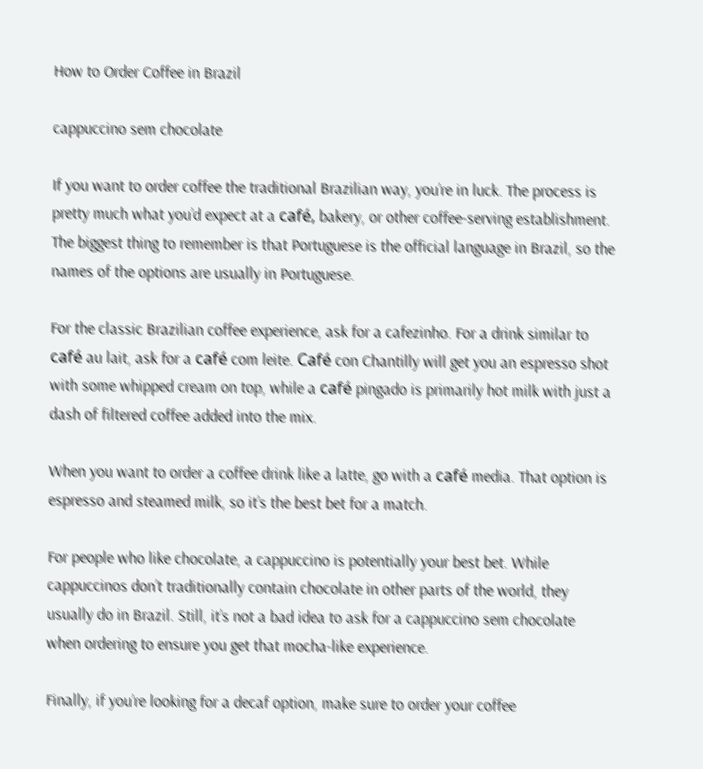How to Order Coffee in Brazil

cappuccino sem chocolate

If you want to order coffee the traditional Brazilian way, you’re in luck. The process is pretty much what you’d expect at a café, bakery, or other coffee-serving establishment. The biggest thing to remember is that Portuguese is the official language in Brazil, so the names of the options are usually in Portuguese.

For the classic Brazilian coffee experience, ask for a cafezinho. For a drink similar to café au lait, ask for a café com leite. Café con Chantilly will get you an espresso shot with some whipped cream on top, while a café pingado is primarily hot milk with just a dash of filtered coffee added into the mix.

When you want to order a coffee drink like a latte, go with a café media. That option is espresso and steamed milk, so it’s the best bet for a match.

For people who like chocolate, a cappuccino is potentially your best bet. While cappuccinos don’t traditionally contain chocolate in other parts of the world, they usually do in Brazil. Still, it’s not a bad idea to ask for a cappuccino sem chocolate when ordering to ensure you get that mocha-like experience.

Finally, if you’re looking for a decaf option, make sure to order your coffee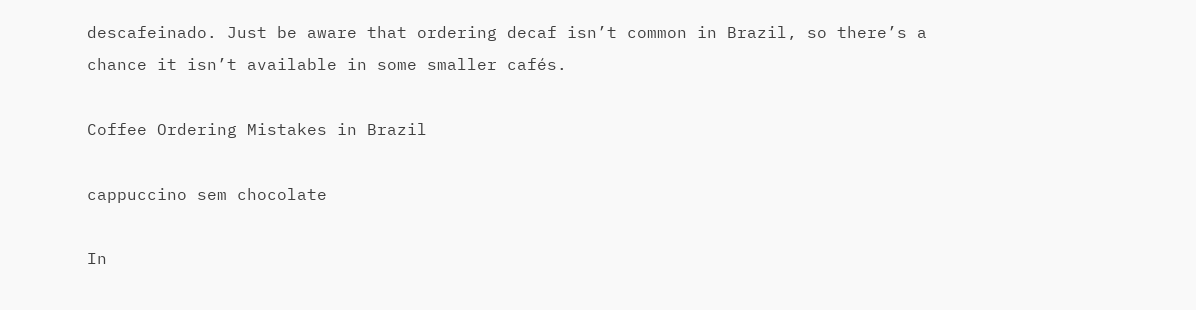descafeinado. Just be aware that ordering decaf isn’t common in Brazil, so there’s a chance it isn’t available in some smaller cafés.

Coffee Ordering Mistakes in Brazil

cappuccino sem chocolate

In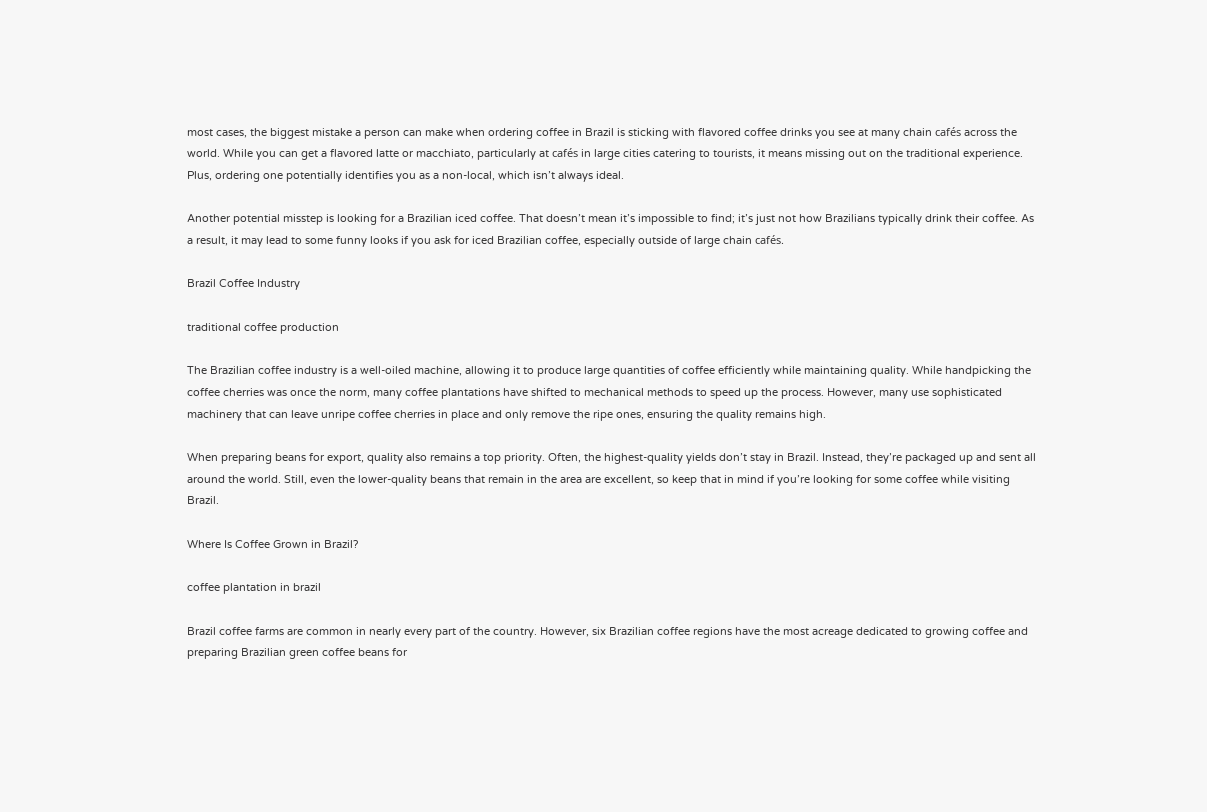most cases, the biggest mistake a person can make when ordering coffee in Brazil is sticking with flavored coffee drinks you see at many chain cafés across the world. While you can get a flavored latte or macchiato, particularly at cafés in large cities catering to tourists, it means missing out on the traditional experience. Plus, ordering one potentially identifies you as a non-local, which isn’t always ideal.

Another potential misstep is looking for a Brazilian iced coffee. That doesn’t mean it’s impossible to find; it’s just not how Brazilians typically drink their coffee. As a result, it may lead to some funny looks if you ask for iced Brazilian coffee, especially outside of large chain cafés.

Brazil Coffee Industry

traditional coffee production

The Brazilian coffee industry is a well-oiled machine, allowing it to produce large quantities of coffee efficiently while maintaining quality. While handpicking the coffee cherries was once the norm, many coffee plantations have shifted to mechanical methods to speed up the process. However, many use sophisticated machinery that can leave unripe coffee cherries in place and only remove the ripe ones, ensuring the quality remains high.

When preparing beans for export, quality also remains a top priority. Often, the highest-quality yields don’t stay in Brazil. Instead, they’re packaged up and sent all around the world. Still, even the lower-quality beans that remain in the area are excellent, so keep that in mind if you’re looking for some coffee while visiting Brazil.

Where Is Coffee Grown in Brazil?

coffee plantation in brazil

Brazil coffee farms are common in nearly every part of the country. However, six Brazilian coffee regions have the most acreage dedicated to growing coffee and preparing Brazilian green coffee beans for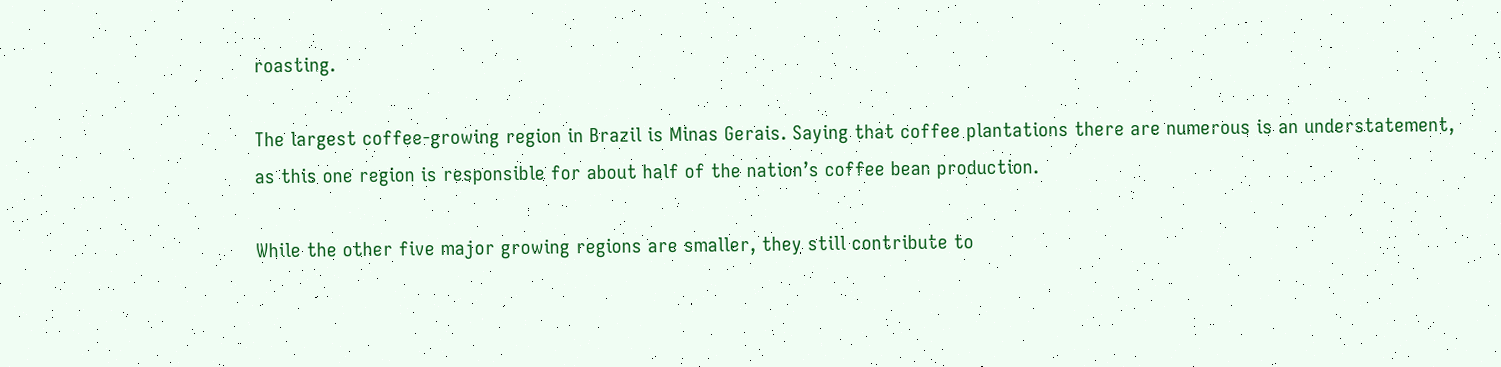roasting.

The largest coffee-growing region in Brazil is Minas Gerais. Saying that coffee plantations there are numerous is an understatement, as this one region is responsible for about half of the nation’s coffee bean production.

While the other five major growing regions are smaller, they still contribute to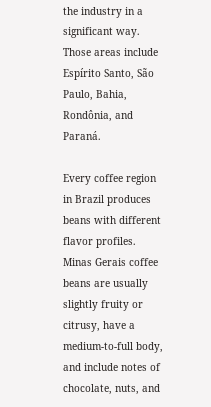the industry in a significant way. Those areas include Espírito Santo, São Paulo, Bahia, Rondônia, and Paraná.

Every coffee region in Brazil produces beans with different flavor profiles. Minas Gerais coffee beans are usually slightly fruity or citrusy, have a medium-to-full body, and include notes of chocolate, nuts, and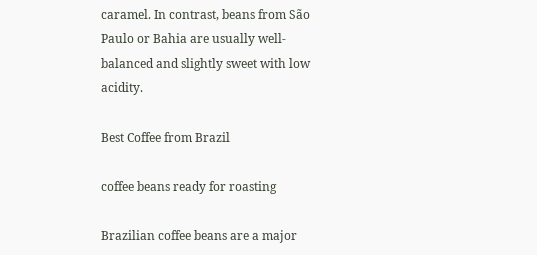caramel. In contrast, beans from São Paulo or Bahia are usually well-balanced and slightly sweet with low acidity.

Best Coffee from Brazil

coffee beans ready for roasting

Brazilian coffee beans are a major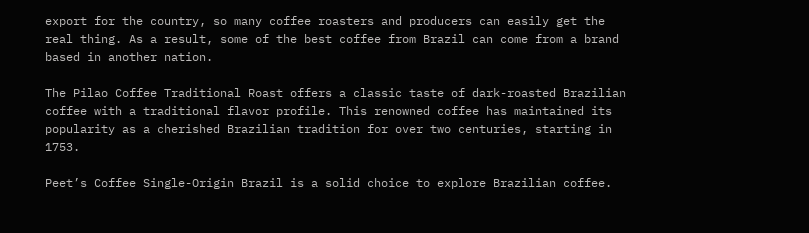export for the country, so many coffee roasters and producers can easily get the real thing. As a result, some of the best coffee from Brazil can come from a brand based in another nation.

The Pilao Coffee Traditional Roast offers a classic taste of dark-roasted Brazilian coffee with a traditional flavor profile. This renowned coffee has maintained its popularity as a cherished Brazilian tradition for over two centuries, starting in 1753.

Peet’s Coffee Single-Origin Brazil is a solid choice to explore Brazilian coffee.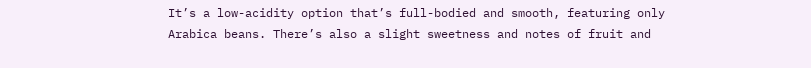It’s a low-acidity option that’s full-bodied and smooth, featuring only Arabica beans. There’s also a slight sweetness and notes of fruit and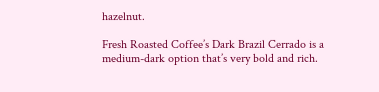hazelnut.

Fresh Roasted Coffee’s Dark Brazil Cerrado is a medium-dark option that’s very bold and rich.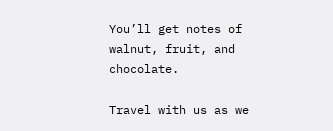You’ll get notes of walnut, fruit, and chocolate.

Travel with us as we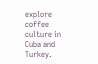explore coffee culture in Cuba and Turkey.